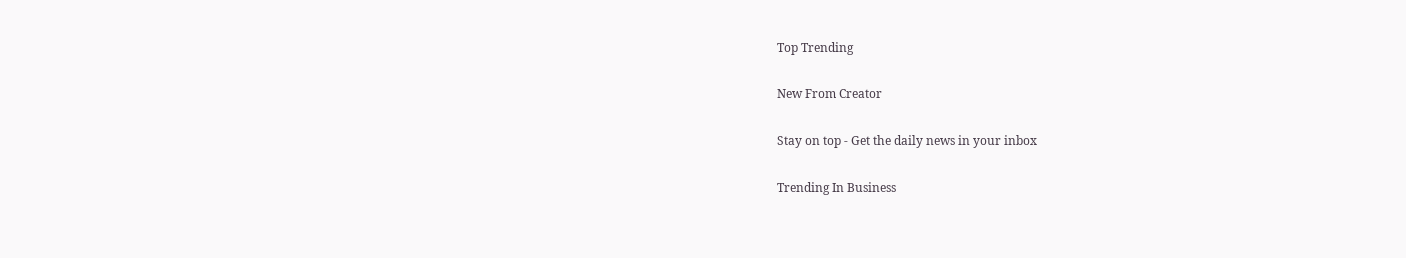Top Trending

New From Creator

Stay on top - Get the daily news in your inbox

Trending In Business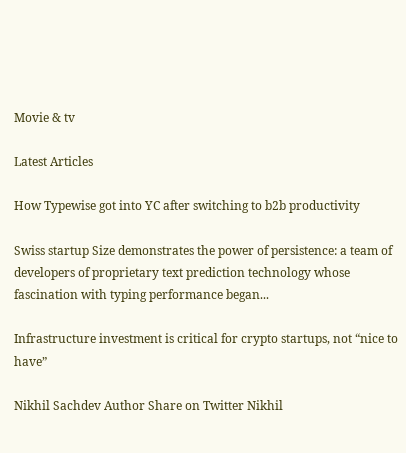Movie & tv

Latest Articles

How Typewise got into YC after switching to b2b productivity

Swiss startup Size demonstrates the power of persistence: a team of developers of proprietary text prediction technology whose fascination with typing performance began...

Infrastructure investment is critical for crypto startups, not “nice to have”

Nikhil Sachdev Author Share on Twitter Nikhil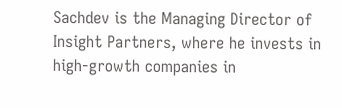Sachdev is the Managing Director of Insight Partners, where he invests in high-growth companies in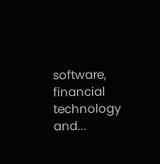software, financial technology and...